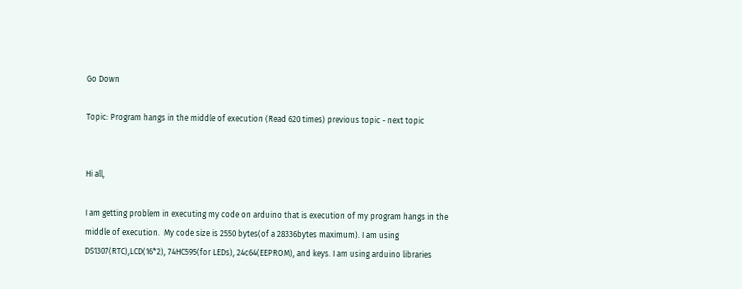Go Down

Topic: Program hangs in the middle of execution (Read 620 times) previous topic - next topic


Hi all,

I am getting problem in executing my code on arduino that is execution of my program hangs in the middle of execution.  My code size is 2550 bytes(of a 28336bytes maximum). I am using DS1307(RTC),LCD(16*2), 74HC595(for LEDs), 24c64(EEPROM), and keys. I am using arduino libraries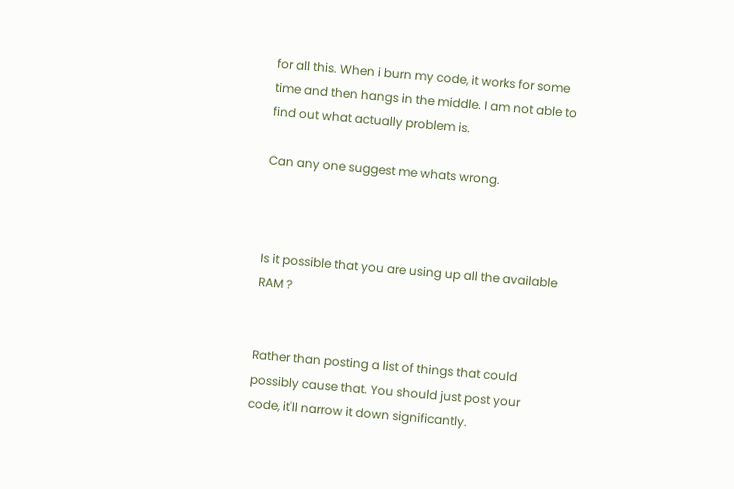for all this. When i burn my code, it works for some time and then hangs in the middle. I am not able to find out what actually problem is.

Can any one suggest me whats wrong.



Is it possible that you are using up all the available RAM ?


Rather than posting a list of things that could possibly cause that. You should just post your code, it'll narrow it down significantly.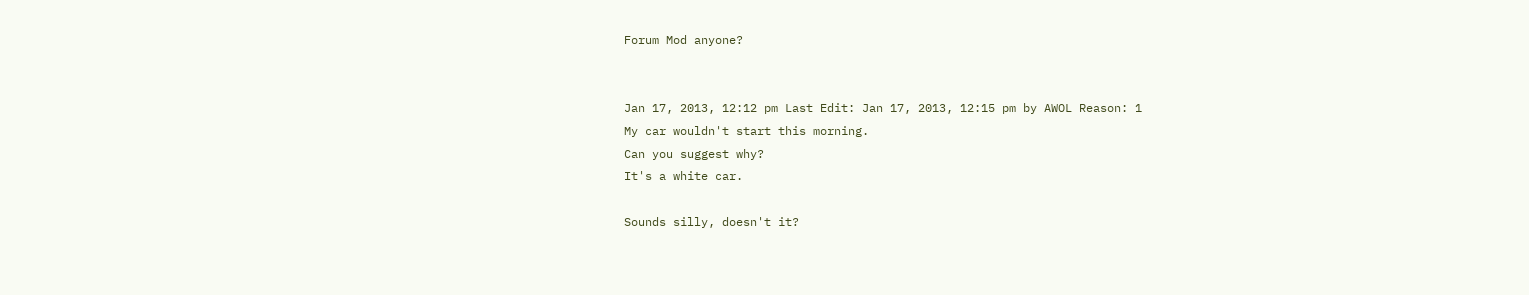Forum Mod anyone?


Jan 17, 2013, 12:12 pm Last Edit: Jan 17, 2013, 12:15 pm by AWOL Reason: 1
My car wouldn't start this morning.
Can you suggest why?
It's a white car.

Sounds silly, doesn't it?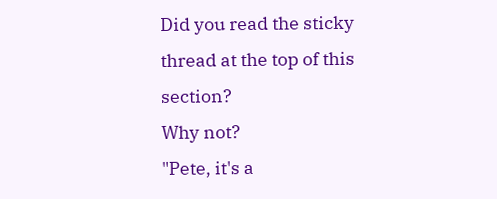Did you read the sticky thread at the top of this section?
Why not?
"Pete, it's a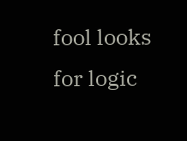fool looks for logic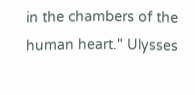in the chambers of the human heart." Ulysses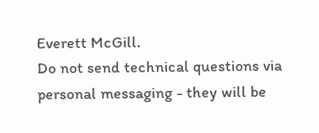Everett McGill.
Do not send technical questions via personal messaging - they will be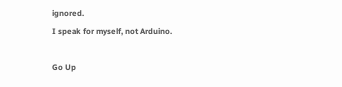ignored.
I speak for myself, not Arduino.

Go Up